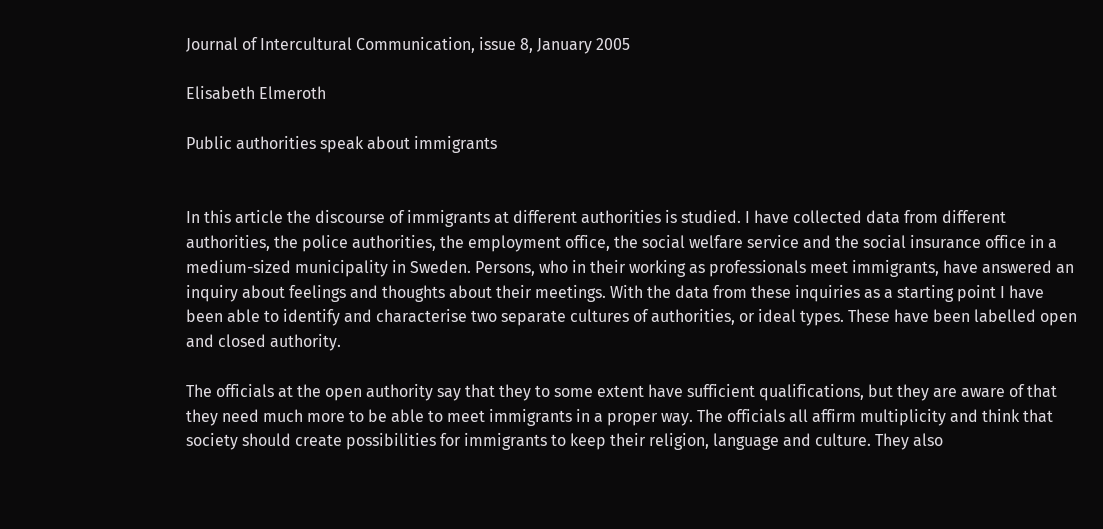Journal of Intercultural Communication, issue 8, January 2005

Elisabeth Elmeroth

Public authorities speak about immigrants


In this article the discourse of immigrants at different authorities is studied. I have collected data from different authorities, the police authorities, the employment office, the social welfare service and the social insurance office in a medium-sized municipality in Sweden. Persons, who in their working as professionals meet immigrants, have answered an inquiry about feelings and thoughts about their meetings. With the data from these inquiries as a starting point I have been able to identify and characterise two separate cultures of authorities, or ideal types. These have been labelled open and closed authority.

The officials at the open authority say that they to some extent have sufficient qualifications, but they are aware of that they need much more to be able to meet immigrants in a proper way. The officials all affirm multiplicity and think that society should create possibilities for immigrants to keep their religion, language and culture. They also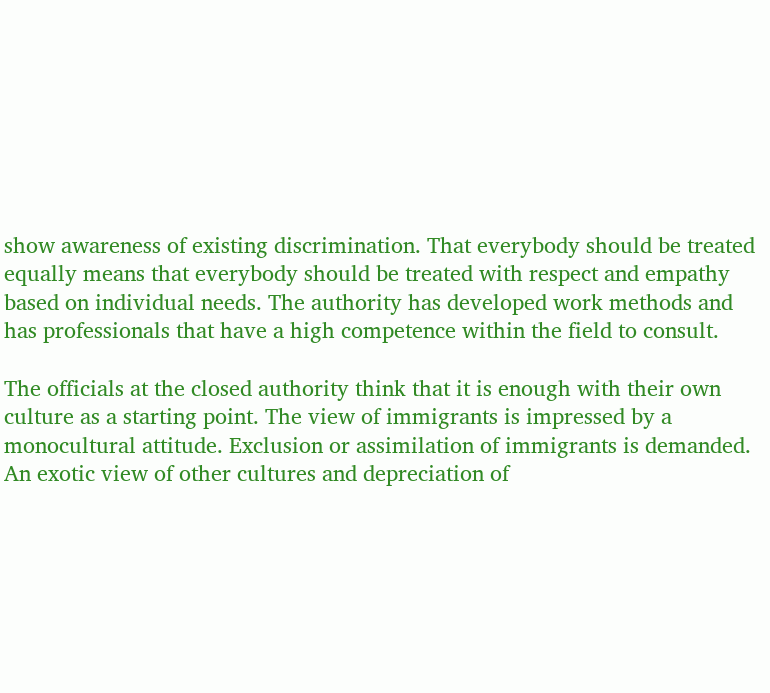show awareness of existing discrimination. That everybody should be treated equally means that everybody should be treated with respect and empathy based on individual needs. The authority has developed work methods and has professionals that have a high competence within the field to consult.

The officials at the closed authority think that it is enough with their own culture as a starting point. The view of immigrants is impressed by a monocultural attitude. Exclusion or assimilation of immigrants is demanded. An exotic view of other cultures and depreciation of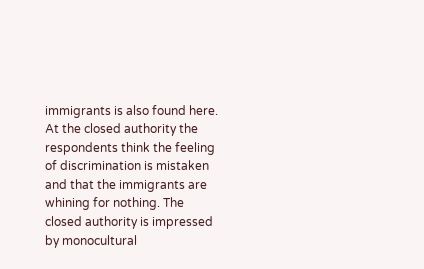immigrants is also found here. At the closed authority the respondents think the feeling of discrimination is mistaken and that the immigrants are whining for nothing. The closed authority is impressed by monocultural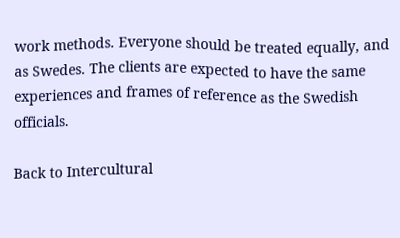work methods. Everyone should be treated equally, and as Swedes. The clients are expected to have the same experiences and frames of reference as the Swedish officials.

Back to Intercultural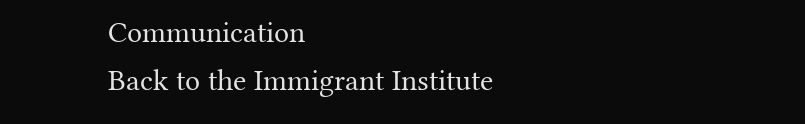Communication
Back to the Immigrant Institute